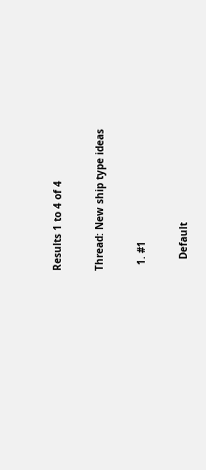Results 1 to 4 of 4

Thread: New ship type ideas

  1. #1

    Default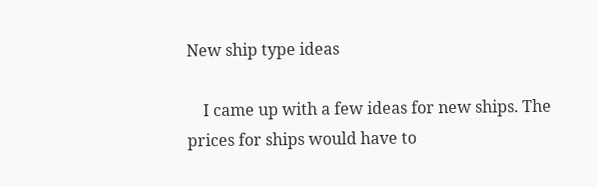New ship type ideas

    I came up with a few ideas for new ships. The prices for ships would have to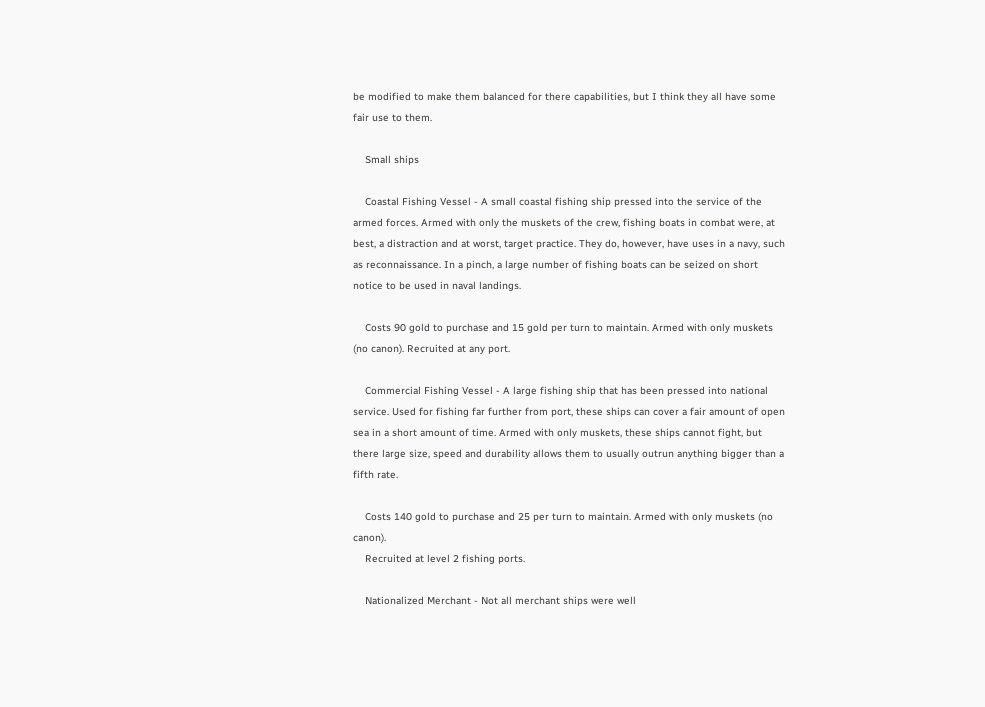be modified to make them balanced for there capabilities, but I think they all have some fair use to them.

    Small ships

    Coastal Fishing Vessel - A small coastal fishing ship pressed into the service of the armed forces. Armed with only the muskets of the crew, fishing boats in combat were, at best, a distraction and at worst, target practice. They do, however, have uses in a navy, such as reconnaissance. In a pinch, a large number of fishing boats can be seized on short notice to be used in naval landings.

    Costs 90 gold to purchase and 15 gold per turn to maintain. Armed with only muskets (no canon). Recruited at any port.

    Commercial Fishing Vessel - A large fishing ship that has been pressed into national service. Used for fishing far further from port, these ships can cover a fair amount of open sea in a short amount of time. Armed with only muskets, these ships cannot fight, but there large size, speed and durability allows them to usually outrun anything bigger than a fifth rate.

    Costs 140 gold to purchase and 25 per turn to maintain. Armed with only muskets (no canon).
    Recruited at level 2 fishing ports.

    Nationalized Merchant - Not all merchant ships were well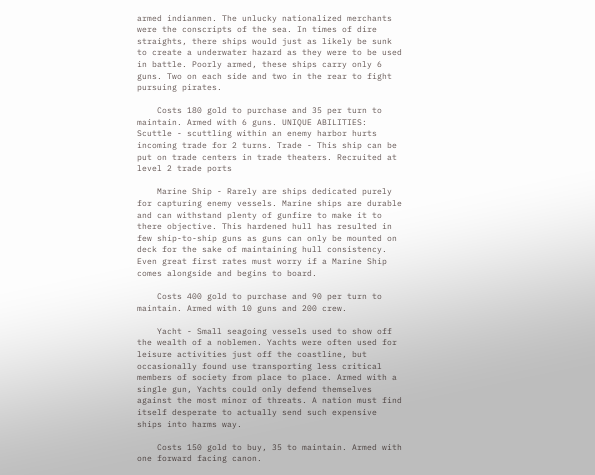armed indianmen. The unlucky nationalized merchants were the conscripts of the sea. In times of dire straights, there ships would just as likely be sunk to create a underwater hazard as they were to be used in battle. Poorly armed, these ships carry only 6 guns. Two on each side and two in the rear to fight pursuing pirates.

    Costs 180 gold to purchase and 35 per turn to maintain. Armed with 6 guns. UNIQUE ABILITIES: Scuttle - scuttling within an enemy harbor hurts incoming trade for 2 turns. Trade - This ship can be put on trade centers in trade theaters. Recruited at level 2 trade ports

    Marine Ship - Rarely are ships dedicated purely for capturing enemy vessels. Marine ships are durable and can withstand plenty of gunfire to make it to there objective. This hardened hull has resulted in few ship-to-ship guns as guns can only be mounted on deck for the sake of maintaining hull consistency. Even great first rates must worry if a Marine Ship comes alongside and begins to board.

    Costs 400 gold to purchase and 90 per turn to maintain. Armed with 10 guns and 200 crew.

    Yacht - Small seagoing vessels used to show off the wealth of a noblemen. Yachts were often used for leisure activities just off the coastline, but occasionally found use transporting less critical members of society from place to place. Armed with a single gun, Yachts could only defend themselves against the most minor of threats. A nation must find itself desperate to actually send such expensive ships into harms way.

    Costs 150 gold to buy, 35 to maintain. Armed with one forward facing canon.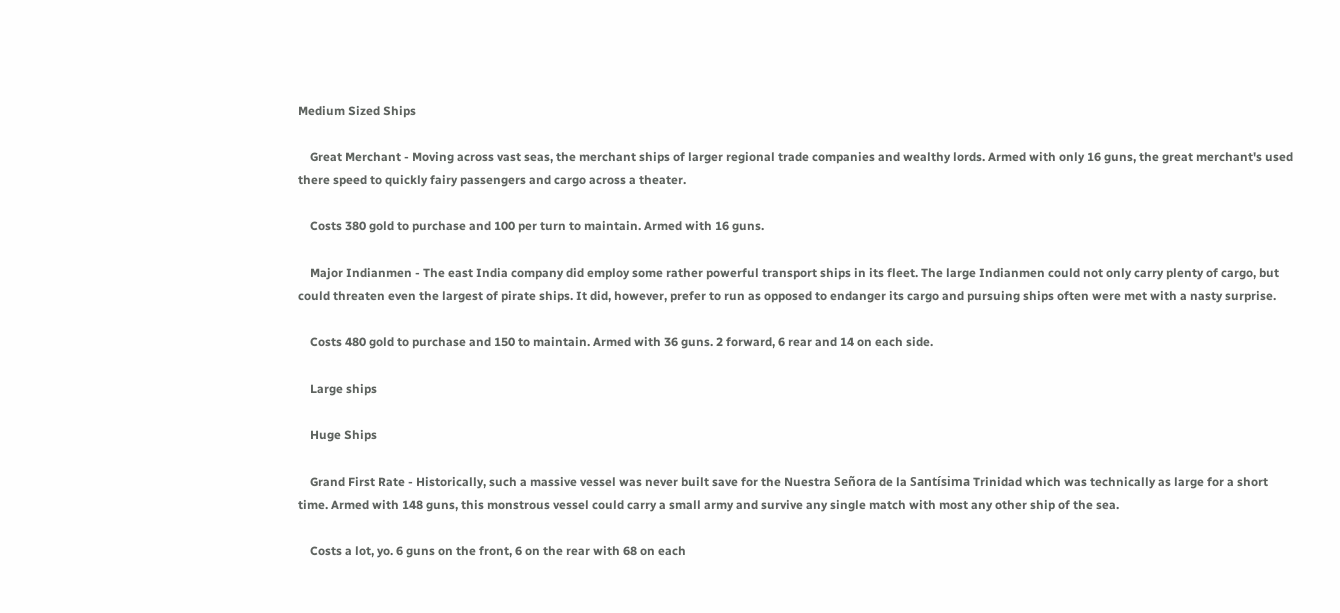Medium Sized Ships

    Great Merchant - Moving across vast seas, the merchant ships of larger regional trade companies and wealthy lords. Armed with only 16 guns, the great merchant's used there speed to quickly fairy passengers and cargo across a theater.

    Costs 380 gold to purchase and 100 per turn to maintain. Armed with 16 guns.

    Major Indianmen - The east India company did employ some rather powerful transport ships in its fleet. The large Indianmen could not only carry plenty of cargo, but could threaten even the largest of pirate ships. It did, however, prefer to run as opposed to endanger its cargo and pursuing ships often were met with a nasty surprise.

    Costs 480 gold to purchase and 150 to maintain. Armed with 36 guns. 2 forward, 6 rear and 14 on each side.

    Large ships

    Huge Ships

    Grand First Rate - Historically, such a massive vessel was never built save for the Nuestra Señora de la Santísima Trinidad which was technically as large for a short time. Armed with 148 guns, this monstrous vessel could carry a small army and survive any single match with most any other ship of the sea.

    Costs a lot, yo. 6 guns on the front, 6 on the rear with 68 on each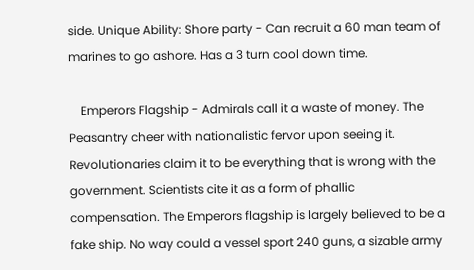side. Unique Ability: Shore party - Can recruit a 60 man team of marines to go ashore. Has a 3 turn cool down time.

    Emperors Flagship - Admirals call it a waste of money. The Peasantry cheer with nationalistic fervor upon seeing it. Revolutionaries claim it to be everything that is wrong with the government. Scientists cite it as a form of phallic compensation. The Emperors flagship is largely believed to be a fake ship. No way could a vessel sport 240 guns, a sizable army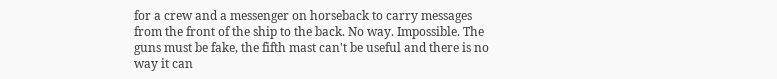for a crew and a messenger on horseback to carry messages from the front of the ship to the back. No way. Impossible. The guns must be fake, the fifth mast can't be useful and there is no way it can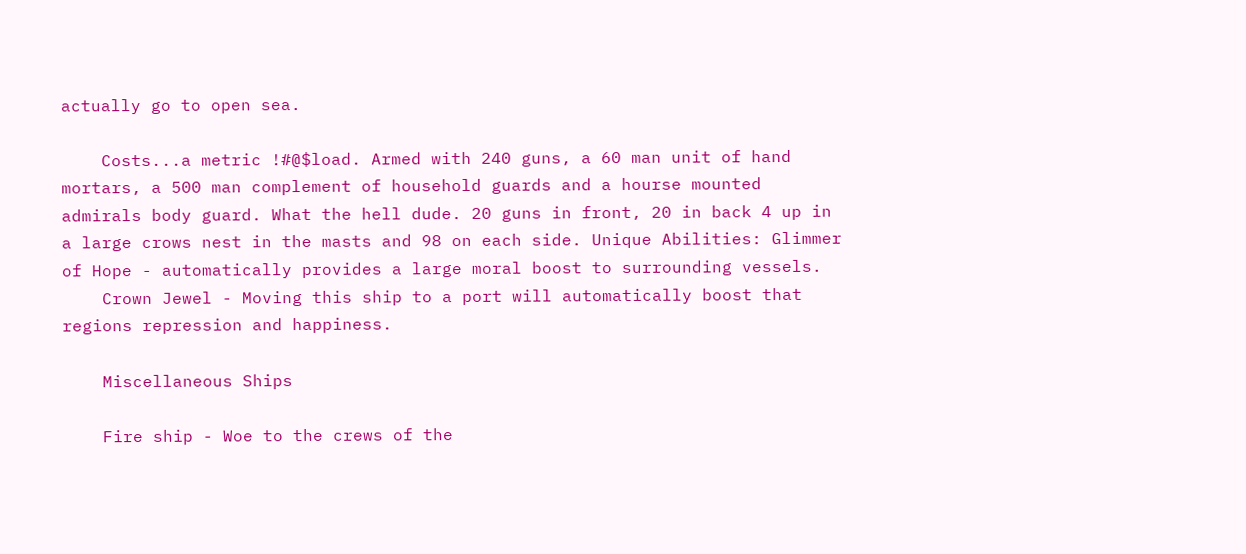actually go to open sea.

    Costs...a metric !#@$load. Armed with 240 guns, a 60 man unit of hand mortars, a 500 man complement of household guards and a hourse mounted admirals body guard. What the hell dude. 20 guns in front, 20 in back 4 up in a large crows nest in the masts and 98 on each side. Unique Abilities: Glimmer of Hope - automatically provides a large moral boost to surrounding vessels.
    Crown Jewel - Moving this ship to a port will automatically boost that regions repression and happiness.

    Miscellaneous Ships

    Fire ship - Woe to the crews of the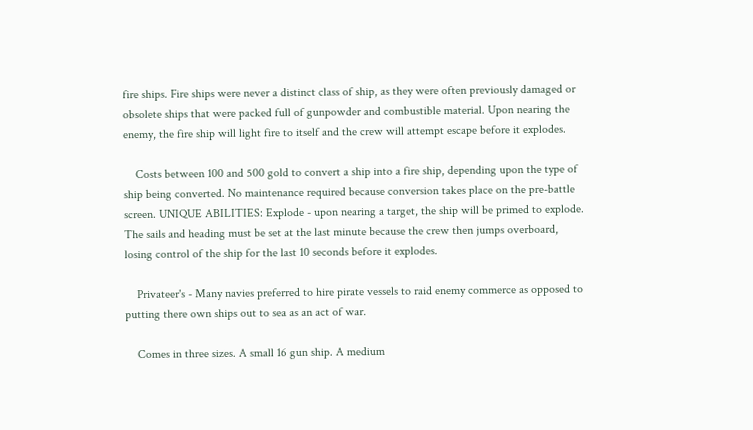fire ships. Fire ships were never a distinct class of ship, as they were often previously damaged or obsolete ships that were packed full of gunpowder and combustible material. Upon nearing the enemy, the fire ship will light fire to itself and the crew will attempt escape before it explodes.

    Costs between 100 and 500 gold to convert a ship into a fire ship, depending upon the type of ship being converted. No maintenance required because conversion takes place on the pre-battle screen. UNIQUE ABILITIES: Explode - upon nearing a target, the ship will be primed to explode. The sails and heading must be set at the last minute because the crew then jumps overboard, losing control of the ship for the last 10 seconds before it explodes.

    Privateer's - Many navies preferred to hire pirate vessels to raid enemy commerce as opposed to putting there own ships out to sea as an act of war.

    Comes in three sizes. A small 16 gun ship. A medium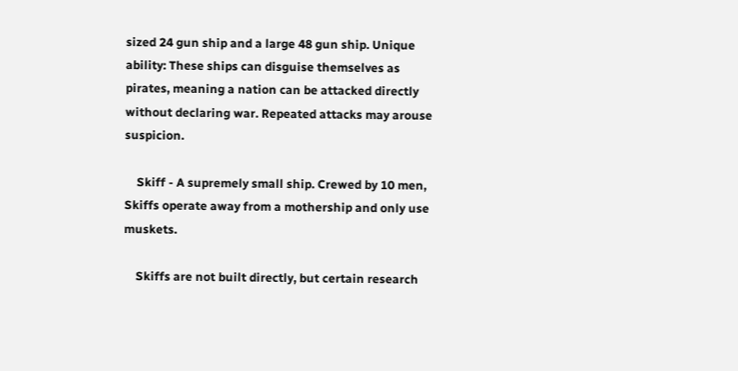sized 24 gun ship and a large 48 gun ship. Unique ability: These ships can disguise themselves as pirates, meaning a nation can be attacked directly without declaring war. Repeated attacks may arouse suspicion.

    Skiff - A supremely small ship. Crewed by 10 men, Skiffs operate away from a mothership and only use muskets.

    Skiffs are not built directly, but certain research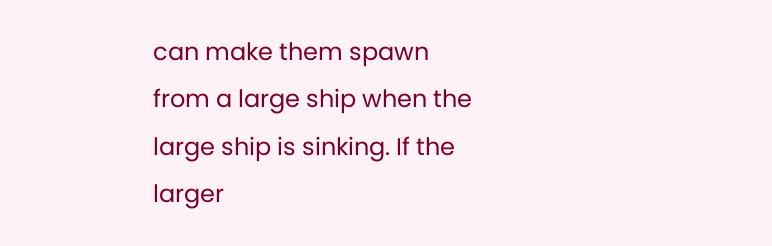can make them spawn from a large ship when the large ship is sinking. If the larger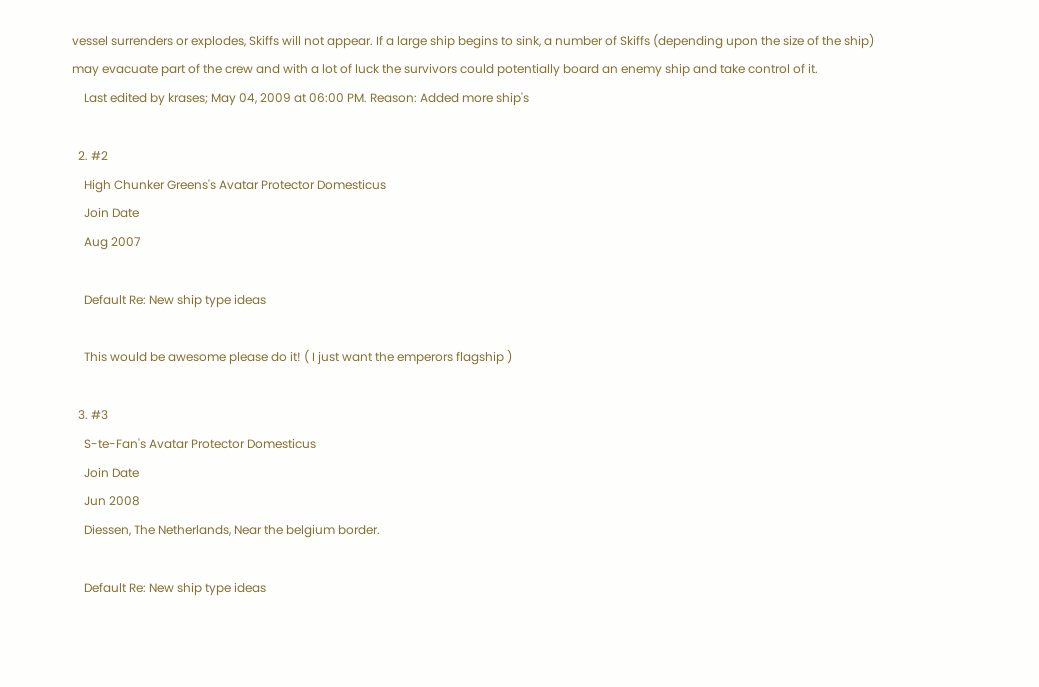vessel surrenders or explodes, Skiffs will not appear. If a large ship begins to sink, a number of Skiffs (depending upon the size of the ship) may evacuate part of the crew and with a lot of luck the survivors could potentially board an enemy ship and take control of it.
    Last edited by krases; May 04, 2009 at 06:00 PM. Reason: Added more ship's

  2. #2
    High Chunker Greens's Avatar Protector Domesticus
    Join Date
    Aug 2007

    Default Re: New ship type ideas

    This would be awesome please do it! ( I just want the emperors flagship )

  3. #3
    S-te-Fan's Avatar Protector Domesticus
    Join Date
    Jun 2008
    Diessen, The Netherlands, Near the belgium border.

    Default Re: New ship type ideas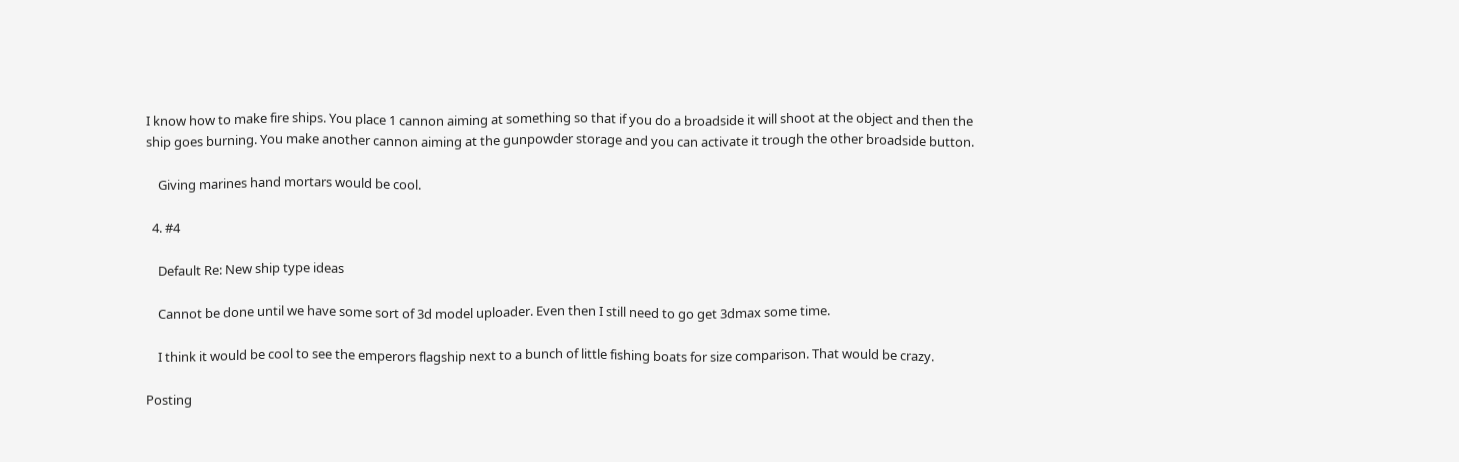I know how to make fire ships. You place 1 cannon aiming at something so that if you do a broadside it will shoot at the object and then the ship goes burning. You make another cannon aiming at the gunpowder storage and you can activate it trough the other broadside button.

    Giving marines hand mortars would be cool.

  4. #4

    Default Re: New ship type ideas

    Cannot be done until we have some sort of 3d model uploader. Even then I still need to go get 3dmax some time.

    I think it would be cool to see the emperors flagship next to a bunch of little fishing boats for size comparison. That would be crazy.

Posting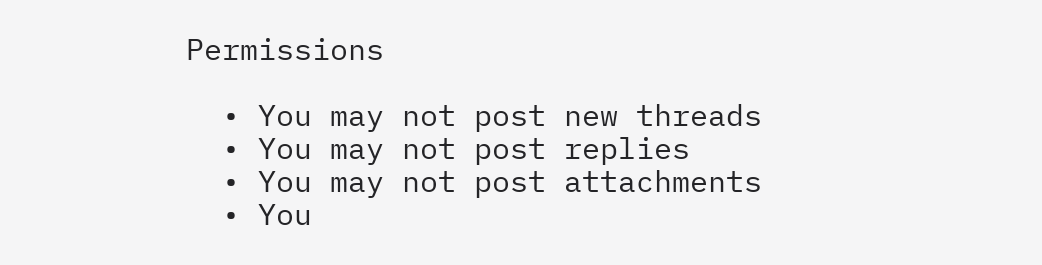Permissions

  • You may not post new threads
  • You may not post replies
  • You may not post attachments
  • You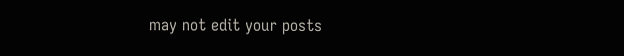may not edit your posts